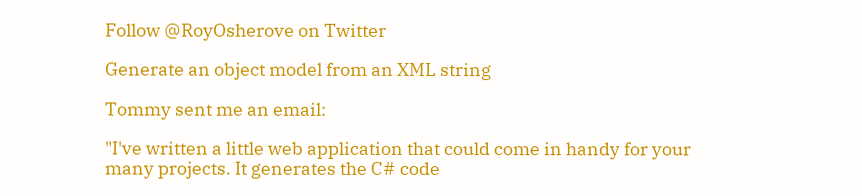Follow @RoyOsherove on Twitter

Generate an object model from an XML string

Tommy sent me an email:

"I've written a little web application that could come in handy for your many projects. It generates the C# code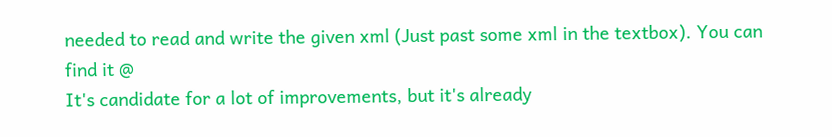needed to read and write the given xml (Just past some xml in the textbox). You can find it @
It's candidate for a lot of improvements, but it's already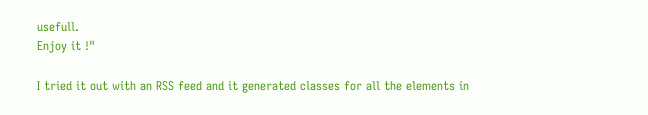usefull.
Enjoy it !"

I tried it out with an RSS feed and it generated classes for all the elements in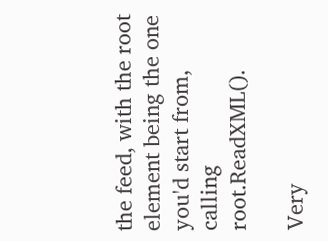the feed, with the root element being the one you'd start from, calling root.ReadXML().

Very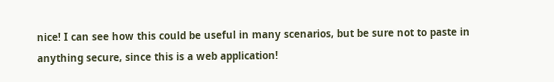nice! I can see how this could be useful in many scenarios, but be sure not to paste in anything secure, since this is a web application!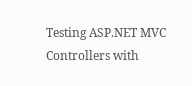Testing ASP.NET MVC Controllers with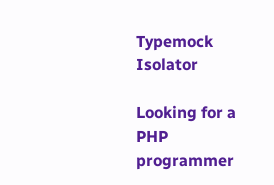Typemock Isolator

Looking for a PHP programmer